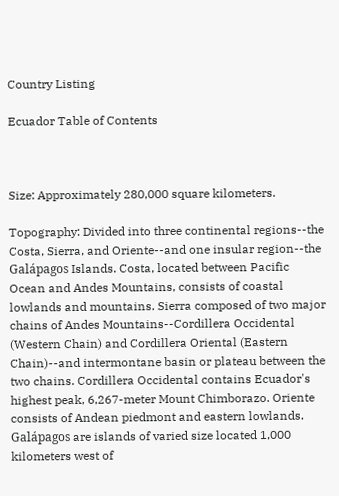Country Listing

Ecuador Table of Contents



Size: Approximately 280,000 square kilometers.

Topography: Divided into three continental regions--the Costa, Sierra, and Oriente--and one insular region--the Galápagos Islands. Costa, located between Pacific Ocean and Andes Mountains, consists of coastal lowlands and mountains. Sierra composed of two major chains of Andes Mountains--Cordillera Occidental (Western Chain) and Cordillera Oriental (Eastern Chain)--and intermontane basin or plateau between the two chains. Cordillera Occidental contains Ecuador's highest peak, 6,267-meter Mount Chimborazo. Oriente consists of Andean piedmont and eastern lowlands. Galápagos are islands of varied size located 1,000 kilometers west of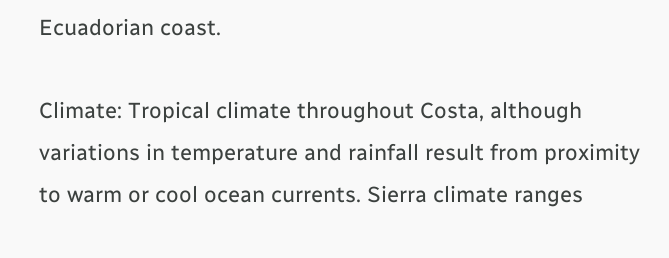Ecuadorian coast.

Climate: Tropical climate throughout Costa, although variations in temperature and rainfall result from proximity to warm or cool ocean currents. Sierra climate ranges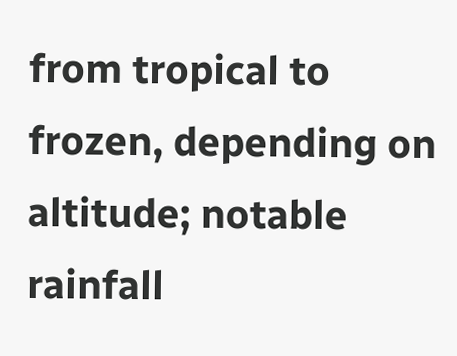from tropical to frozen, depending on altitude; notable rainfall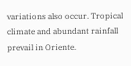variations also occur. Tropical climate and abundant rainfall prevail in Oriente.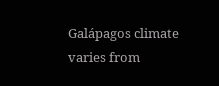Galápagos climate varies from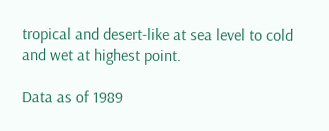tropical and desert-like at sea level to cold and wet at highest point.

Data as of 1989